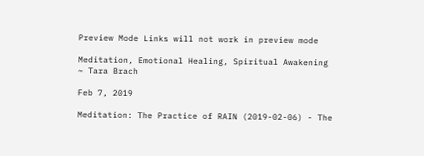Preview Mode Links will not work in preview mode

Meditation, Emotional Healing, Spiritual Awakening
~ Tara Brach

Feb 7, 2019

Meditation: The Practice of RAIN (2019-02-06) - The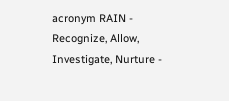acronym RAIN - Recognize, Allow, Investigate, Nurture -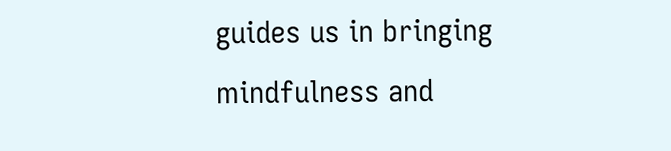guides us in bringing mindfulness and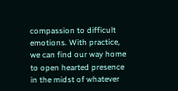compassion to difficult emotions. With practice, we can find our way home to open hearted presence in the midst of whatever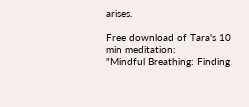arises.

Free download of Tara's 10 min meditation:
"Mindful Breathing: Finding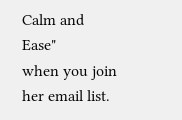Calm and Ease"
when you join her email list.